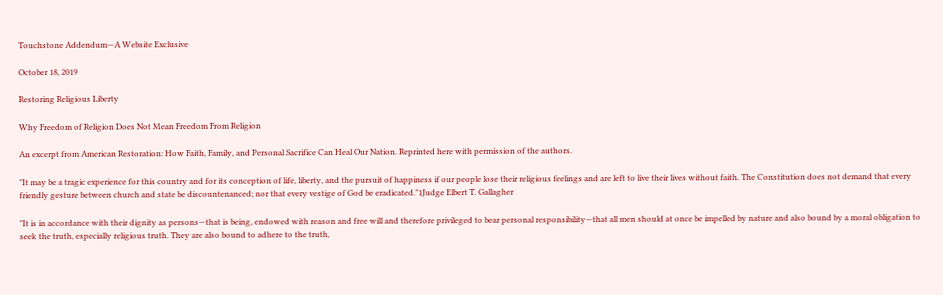Touchstone Addendum—A Website Exclusive

October 18, 2019

Restoring Religious Liberty

Why Freedom of Religion Does Not Mean Freedom From Religion

An excerpt from American Restoration: How Faith, Family, and Personal Sacrifice Can Heal Our Nation. Reprinted here with permission of the authors.

"It may be a tragic experience for this country and for its conception of life, liberty, and the pursuit of happiness if our people lose their religious feelings and are left to live their lives without faith. The Constitution does not demand that every friendly gesture between church and state be discountenanced; nor that every vestige of God be eradicated."1Judge Elbert T. Gallagher

"It is in accordance with their dignity as persons—that is being, endowed with reason and free will and therefore privileged to bear personal responsibility—that all men should at once be impelled by nature and also bound by a moral obligation to seek the truth, especially religious truth. They are also bound to adhere to the truth,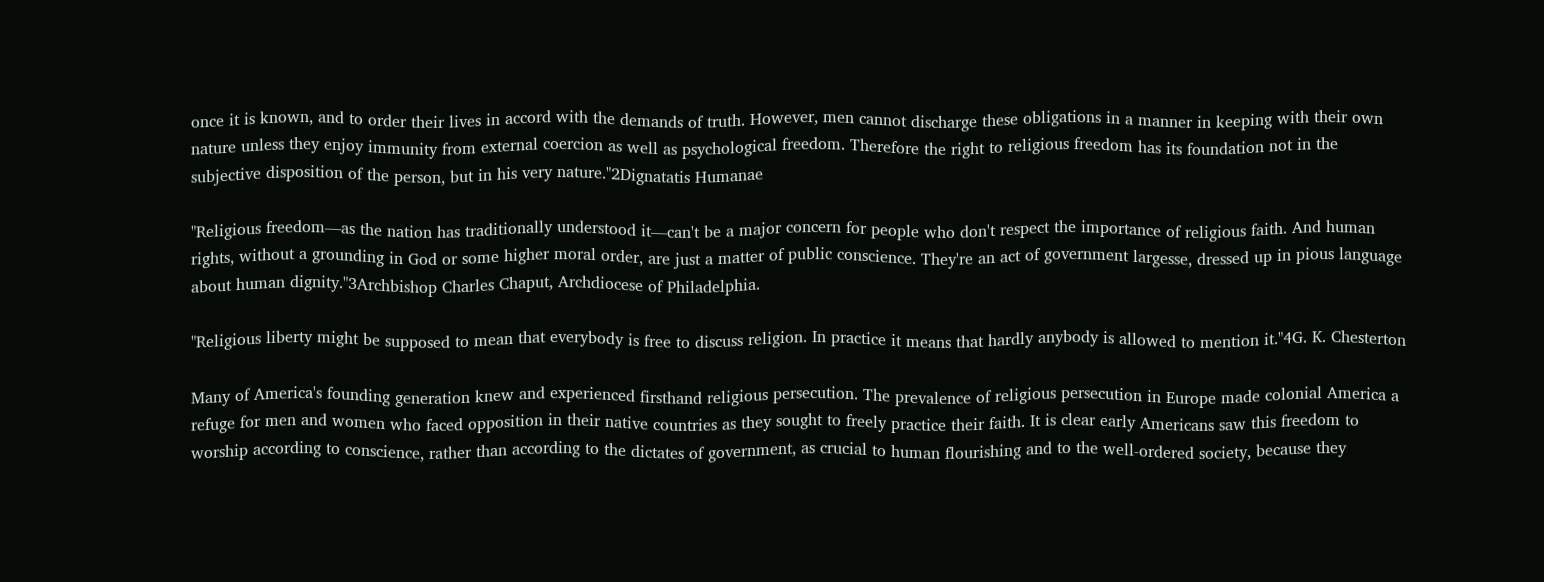once it is known, and to order their lives in accord with the demands of truth. However, men cannot discharge these obligations in a manner in keeping with their own nature unless they enjoy immunity from external coercion as well as psychological freedom. Therefore the right to religious freedom has its foundation not in the subjective disposition of the person, but in his very nature."2Dignatatis Humanae

"Religious freedom—as the nation has traditionally understood it—can't be a major concern for people who don't respect the importance of religious faith. And human rights, without a grounding in God or some higher moral order, are just a matter of public conscience. They're an act of government largesse, dressed up in pious language about human dignity."3Archbishop Charles Chaput, Archdiocese of Philadelphia.

"Religious liberty might be supposed to mean that everybody is free to discuss religion. In practice it means that hardly anybody is allowed to mention it."4G. K. Chesterton

Many of America's founding generation knew and experienced firsthand religious persecution. The prevalence of religious persecution in Europe made colonial America a refuge for men and women who faced opposition in their native countries as they sought to freely practice their faith. It is clear early Americans saw this freedom to worship according to conscience, rather than according to the dictates of government, as crucial to human flourishing and to the well-ordered society, because they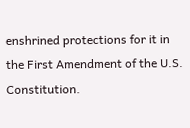enshrined protections for it in the First Amendment of the U.S. Constitution.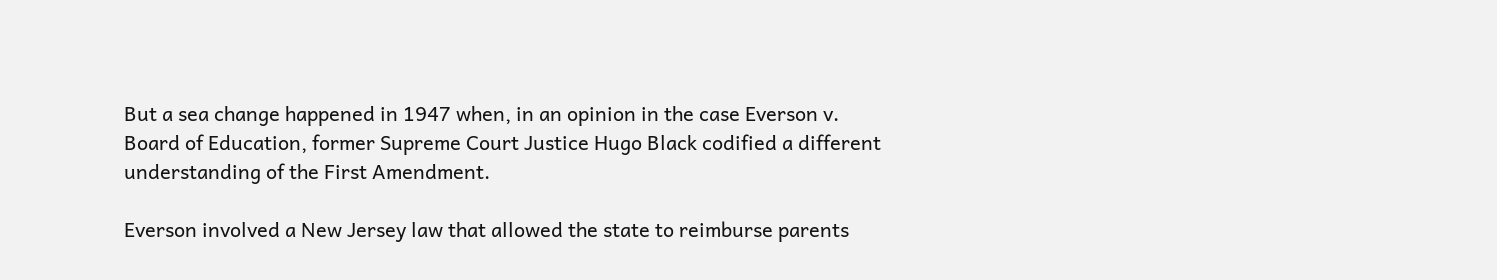But a sea change happened in 1947 when, in an opinion in the case Everson v. Board of Education, former Supreme Court Justice Hugo Black codified a different understanding of the First Amendment.

Everson involved a New Jersey law that allowed the state to reimburse parents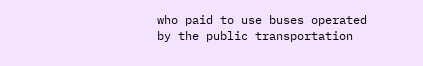who paid to use buses operated by the public transportation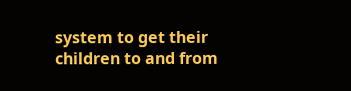system to get their children to and from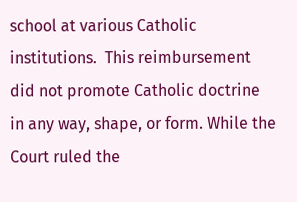school at various Catholic institutions.  This reimbursement did not promote Catholic doctrine in any way, shape, or form. While the Court ruled the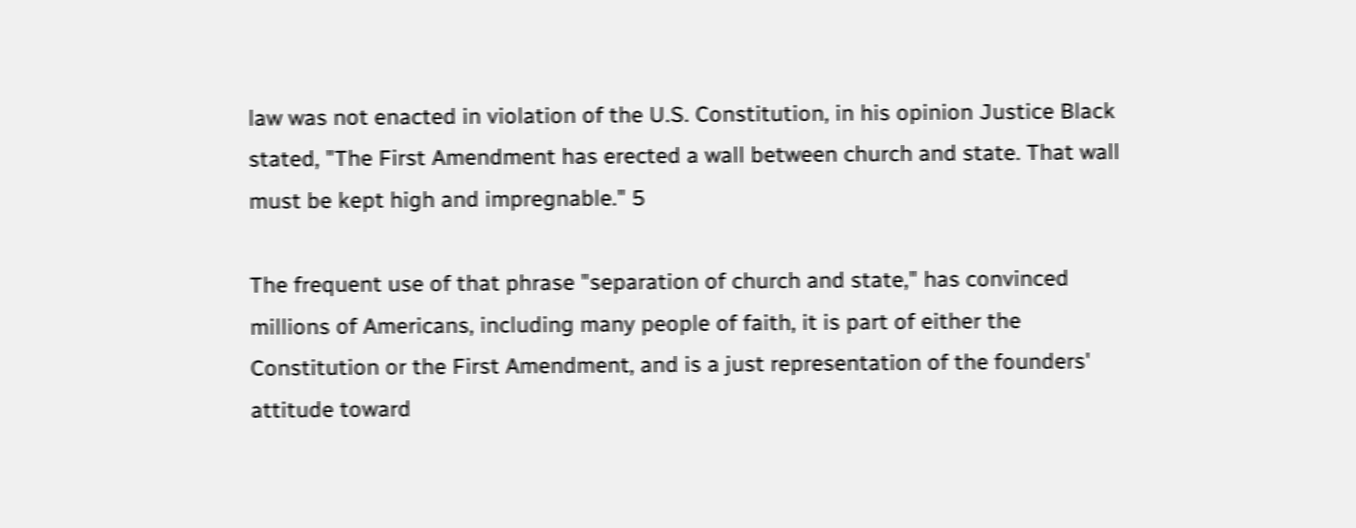law was not enacted in violation of the U.S. Constitution, in his opinion Justice Black stated, "The First Amendment has erected a wall between church and state. That wall must be kept high and impregnable." 5

The frequent use of that phrase "separation of church and state," has convinced millions of Americans, including many people of faith, it is part of either the Constitution or the First Amendment, and is a just representation of the founders' attitude toward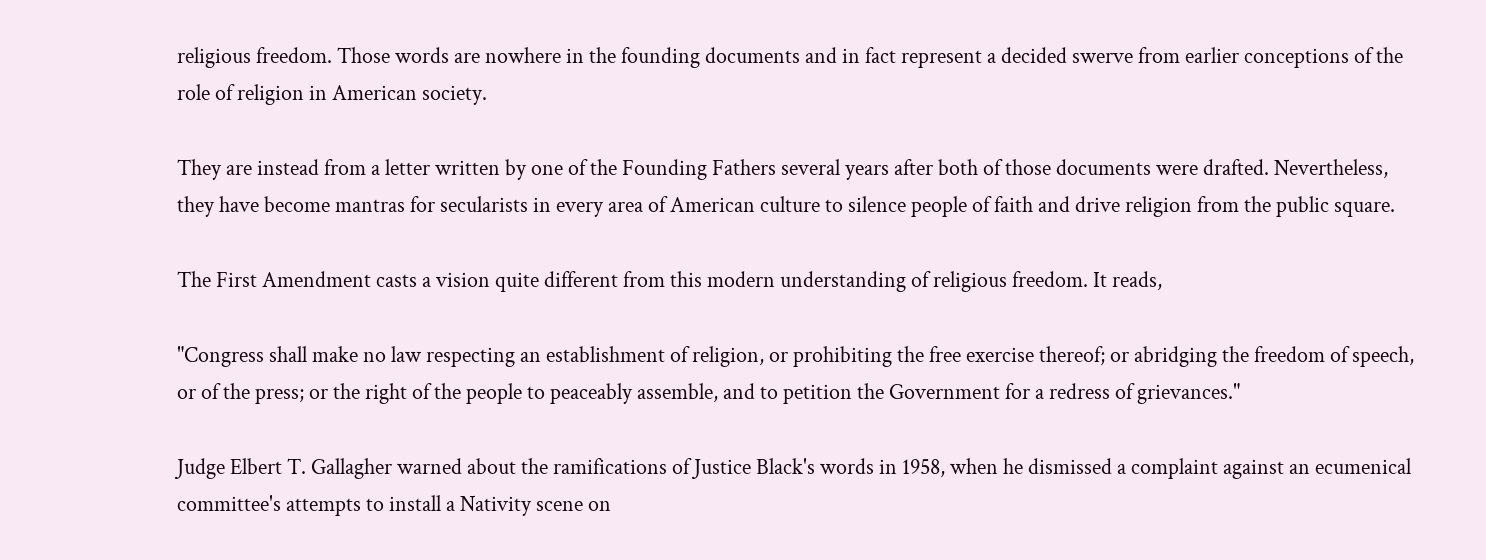religious freedom. Those words are nowhere in the founding documents and in fact represent a decided swerve from earlier conceptions of the role of religion in American society.

They are instead from a letter written by one of the Founding Fathers several years after both of those documents were drafted. Nevertheless, they have become mantras for secularists in every area of American culture to silence people of faith and drive religion from the public square.

The First Amendment casts a vision quite different from this modern understanding of religious freedom. It reads,

"Congress shall make no law respecting an establishment of religion, or prohibiting the free exercise thereof; or abridging the freedom of speech, or of the press; or the right of the people to peaceably assemble, and to petition the Government for a redress of grievances."

Judge Elbert T. Gallagher warned about the ramifications of Justice Black's words in 1958, when he dismissed a complaint against an ecumenical committee's attempts to install a Nativity scene on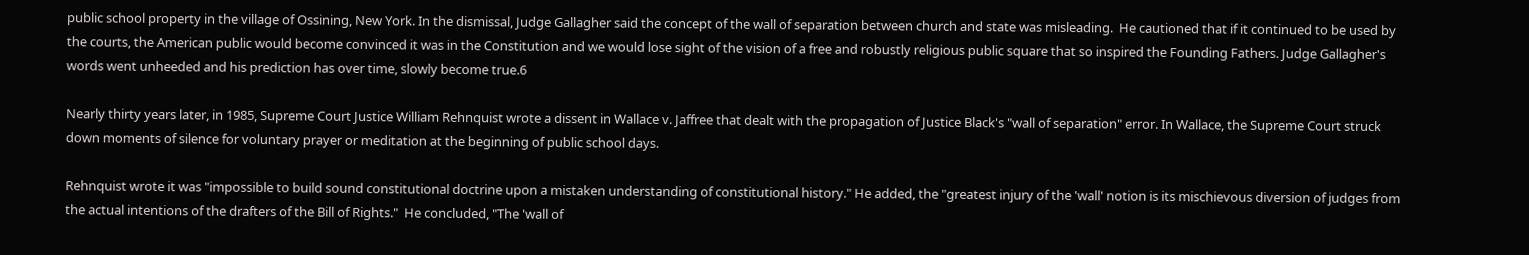public school property in the village of Ossining, New York. In the dismissal, Judge Gallagher said the concept of the wall of separation between church and state was misleading.  He cautioned that if it continued to be used by the courts, the American public would become convinced it was in the Constitution and we would lose sight of the vision of a free and robustly religious public square that so inspired the Founding Fathers. Judge Gallagher's words went unheeded and his prediction has over time, slowly become true.6

Nearly thirty years later, in 1985, Supreme Court Justice William Rehnquist wrote a dissent in Wallace v. Jaffree that dealt with the propagation of Justice Black's "wall of separation" error. In Wallace, the Supreme Court struck down moments of silence for voluntary prayer or meditation at the beginning of public school days.

Rehnquist wrote it was "impossible to build sound constitutional doctrine upon a mistaken understanding of constitutional history." He added, the "greatest injury of the 'wall' notion is its mischievous diversion of judges from the actual intentions of the drafters of the Bill of Rights."  He concluded, "The 'wall of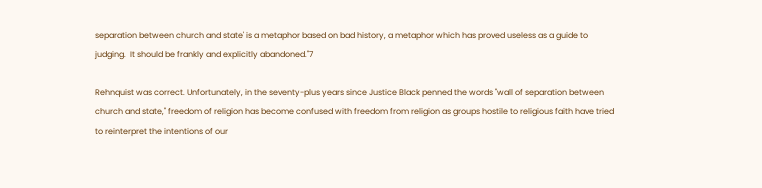separation between church and state' is a metaphor based on bad history, a metaphor which has proved useless as a guide to judging.  It should be frankly and explicitly abandoned."7

Rehnquist was correct. Unfortunately, in the seventy-plus years since Justice Black penned the words "wall of separation between church and state," freedom of religion has become confused with freedom from religion as groups hostile to religious faith have tried to reinterpret the intentions of our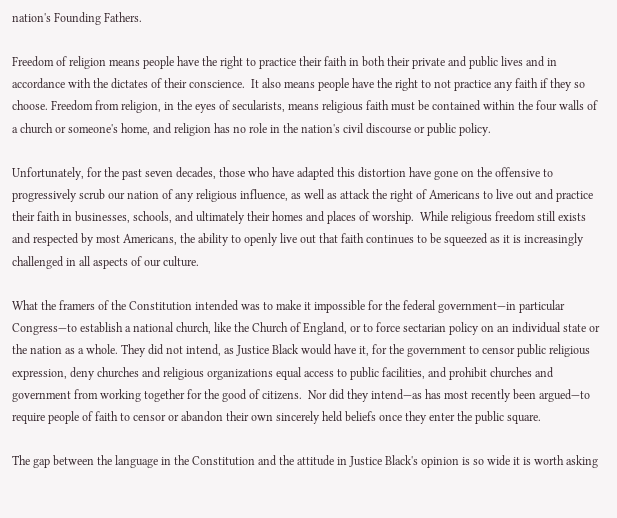nation's Founding Fathers.

Freedom of religion means people have the right to practice their faith in both their private and public lives and in accordance with the dictates of their conscience.  It also means people have the right to not practice any faith if they so choose. Freedom from religion, in the eyes of secularists, means religious faith must be contained within the four walls of a church or someone's home, and religion has no role in the nation's civil discourse or public policy.

Unfortunately, for the past seven decades, those who have adapted this distortion have gone on the offensive to progressively scrub our nation of any religious influence, as well as attack the right of Americans to live out and practice their faith in businesses, schools, and ultimately their homes and places of worship.  While religious freedom still exists and respected by most Americans, the ability to openly live out that faith continues to be squeezed as it is increasingly challenged in all aspects of our culture.

What the framers of the Constitution intended was to make it impossible for the federal government—in particular Congress—to establish a national church, like the Church of England, or to force sectarian policy on an individual state or the nation as a whole. They did not intend, as Justice Black would have it, for the government to censor public religious expression, deny churches and religious organizations equal access to public facilities, and prohibit churches and government from working together for the good of citizens.  Nor did they intend—as has most recently been argued—to require people of faith to censor or abandon their own sincerely held beliefs once they enter the public square.

The gap between the language in the Constitution and the attitude in Justice Black's opinion is so wide it is worth asking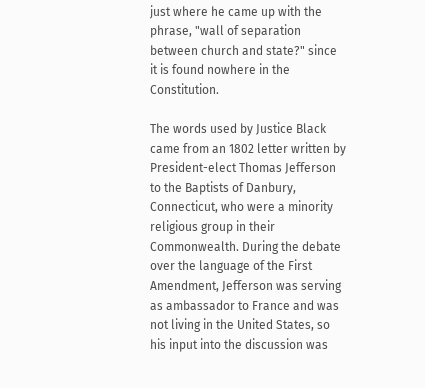just where he came up with the phrase, "wall of separation between church and state?" since it is found nowhere in the Constitution.

The words used by Justice Black came from an 1802 letter written by President-elect Thomas Jefferson to the Baptists of Danbury, Connecticut, who were a minority religious group in their Commonwealth. During the debate over the language of the First Amendment, Jefferson was serving as ambassador to France and was not living in the United States, so his input into the discussion was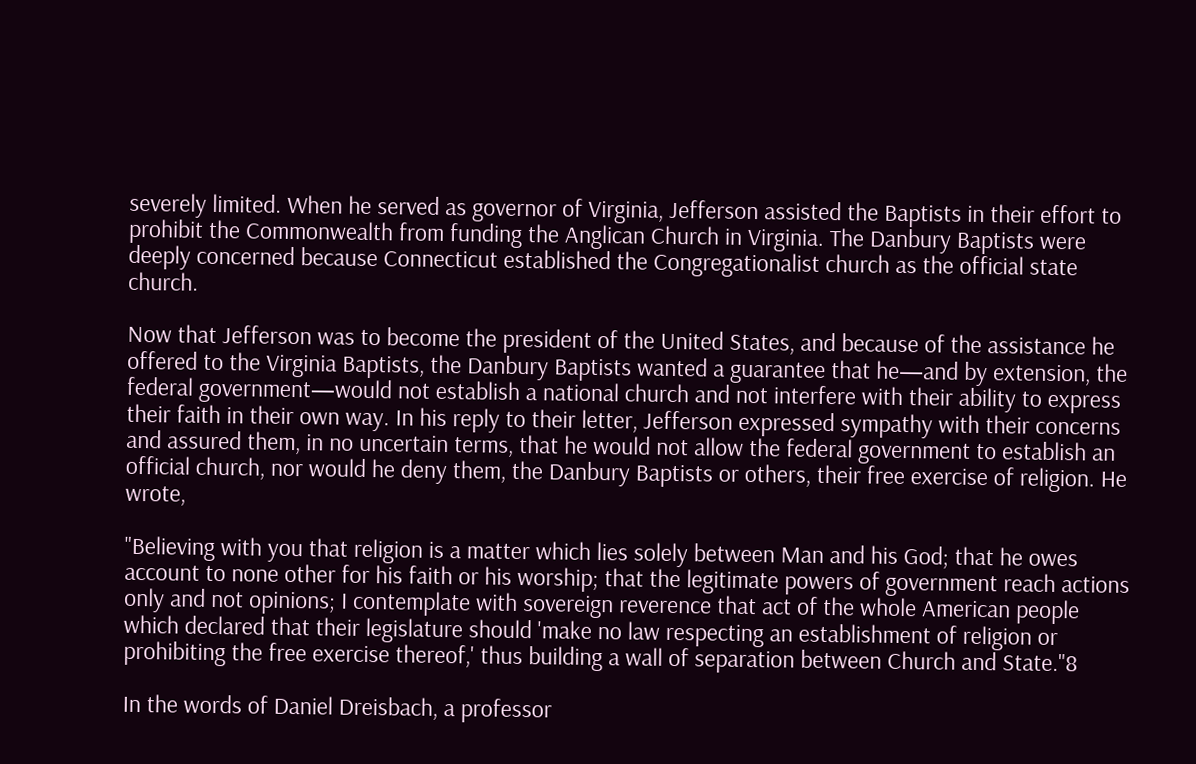severely limited. When he served as governor of Virginia, Jefferson assisted the Baptists in their effort to prohibit the Commonwealth from funding the Anglican Church in Virginia. The Danbury Baptists were deeply concerned because Connecticut established the Congregationalist church as the official state church.

Now that Jefferson was to become the president of the United States, and because of the assistance he offered to the Virginia Baptists, the Danbury Baptists wanted a guarantee that he—and by extension, the federal government—would not establish a national church and not interfere with their ability to express their faith in their own way. In his reply to their letter, Jefferson expressed sympathy with their concerns and assured them, in no uncertain terms, that he would not allow the federal government to establish an official church, nor would he deny them, the Danbury Baptists or others, their free exercise of religion. He wrote,

"Believing with you that religion is a matter which lies solely between Man and his God; that he owes account to none other for his faith or his worship; that the legitimate powers of government reach actions only and not opinions; I contemplate with sovereign reverence that act of the whole American people which declared that their legislature should 'make no law respecting an establishment of religion or prohibiting the free exercise thereof,' thus building a wall of separation between Church and State."8

In the words of Daniel Dreisbach, a professor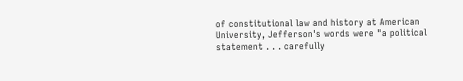of constitutional law and history at American University, Jefferson's words were "a political statement . . . carefully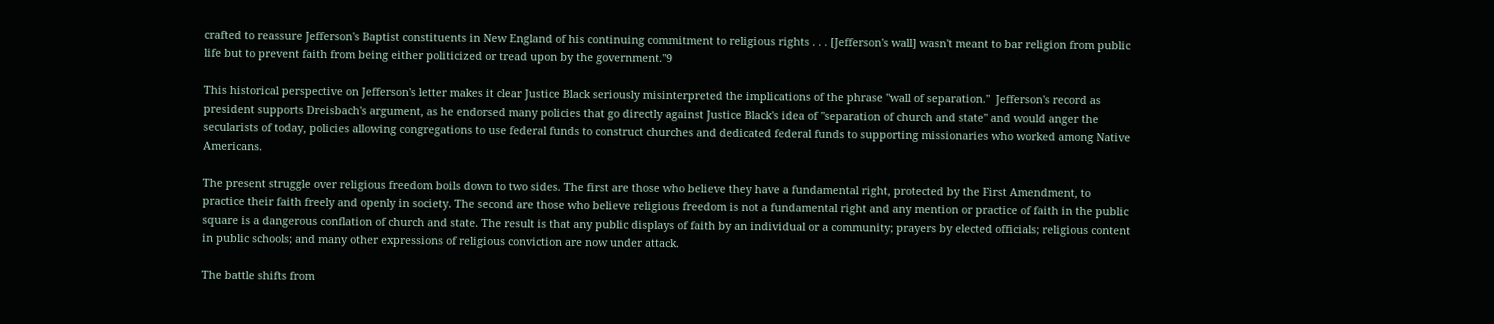crafted to reassure Jefferson's Baptist constituents in New England of his continuing commitment to religious rights . . . [Jefferson's wall] wasn't meant to bar religion from public life but to prevent faith from being either politicized or tread upon by the government."9

This historical perspective on Jefferson's letter makes it clear Justice Black seriously misinterpreted the implications of the phrase "wall of separation."  Jefferson's record as president supports Dreisbach's argument, as he endorsed many policies that go directly against Justice Black's idea of "separation of church and state" and would anger the secularists of today, policies allowing congregations to use federal funds to construct churches and dedicated federal funds to supporting missionaries who worked among Native Americans.

The present struggle over religious freedom boils down to two sides. The first are those who believe they have a fundamental right, protected by the First Amendment, to practice their faith freely and openly in society. The second are those who believe religious freedom is not a fundamental right and any mention or practice of faith in the public square is a dangerous conflation of church and state. The result is that any public displays of faith by an individual or a community; prayers by elected officials; religious content in public schools; and many other expressions of religious conviction are now under attack.

The battle shifts from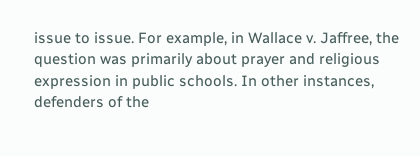issue to issue. For example, in Wallace v. Jaffree, the question was primarily about prayer and religious expression in public schools. In other instances, defenders of the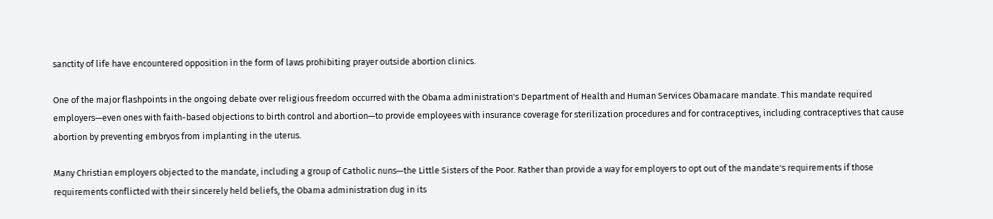sanctity of life have encountered opposition in the form of laws prohibiting prayer outside abortion clinics.

One of the major flashpoints in the ongoing debate over religious freedom occurred with the Obama administration's Department of Health and Human Services Obamacare mandate. This mandate required employers—even ones with faith-based objections to birth control and abortion—to provide employees with insurance coverage for sterilization procedures and for contraceptives, including contraceptives that cause abortion by preventing embryos from implanting in the uterus.

Many Christian employers objected to the mandate, including a group of Catholic nuns—the Little Sisters of the Poor. Rather than provide a way for employers to opt out of the mandate's requirements if those requirements conflicted with their sincerely held beliefs, the Obama administration dug in its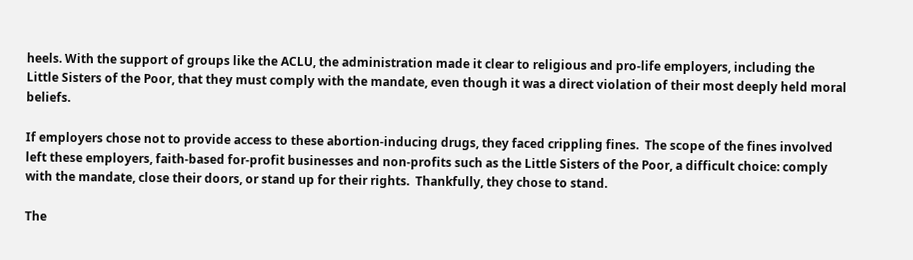heels. With the support of groups like the ACLU, the administration made it clear to religious and pro-life employers, including the Little Sisters of the Poor, that they must comply with the mandate, even though it was a direct violation of their most deeply held moral beliefs.

If employers chose not to provide access to these abortion-inducing drugs, they faced crippling fines.  The scope of the fines involved left these employers, faith-based for-profit businesses and non-profits such as the Little Sisters of the Poor, a difficult choice: comply with the mandate, close their doors, or stand up for their rights.  Thankfully, they chose to stand.

The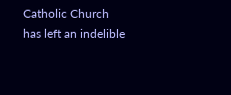Catholic Church has left an indelible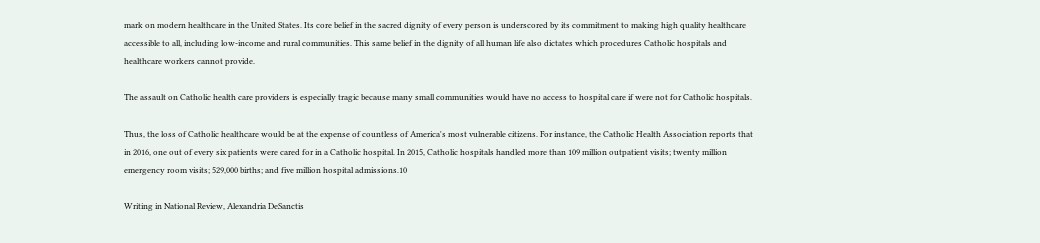mark on modern healthcare in the United States. Its core belief in the sacred dignity of every person is underscored by its commitment to making high quality healthcare accessible to all, including low-income and rural communities. This same belief in the dignity of all human life also dictates which procedures Catholic hospitals and healthcare workers cannot provide.

The assault on Catholic health care providers is especially tragic because many small communities would have no access to hospital care if were not for Catholic hospitals.

Thus, the loss of Catholic healthcare would be at the expense of countless of America's most vulnerable citizens. For instance, the Catholic Health Association reports that in 2016, one out of every six patients were cared for in a Catholic hospital. In 2015, Catholic hospitals handled more than 109 million outpatient visits; twenty million emergency room visits; 529,000 births; and five million hospital admissions.10

Writing in National Review, Alexandria DeSanctis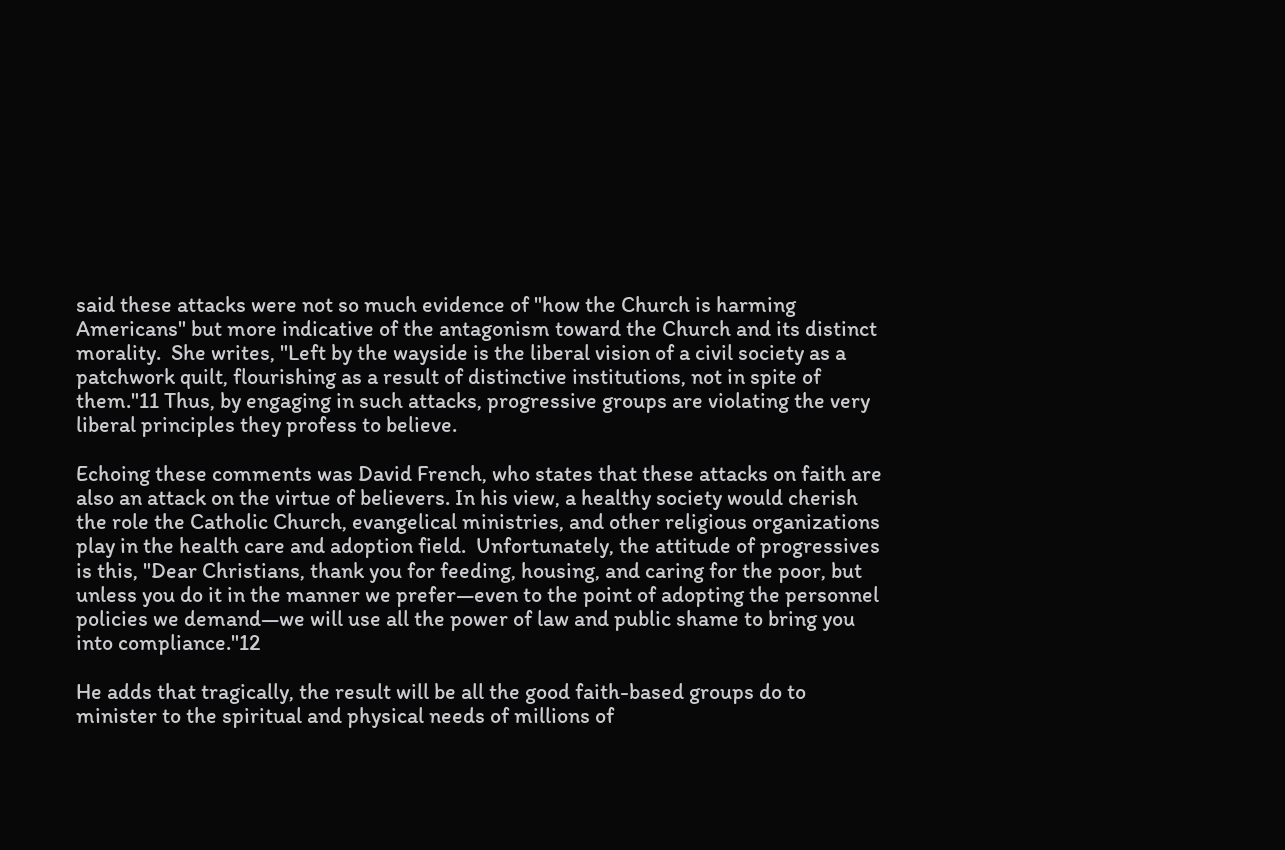said these attacks were not so much evidence of "how the Church is harming Americans" but more indicative of the antagonism toward the Church and its distinct morality.  She writes, "Left by the wayside is the liberal vision of a civil society as a patchwork quilt, flourishing as a result of distinctive institutions, not in spite of them."11 Thus, by engaging in such attacks, progressive groups are violating the very liberal principles they profess to believe.

Echoing these comments was David French, who states that these attacks on faith are also an attack on the virtue of believers. In his view, a healthy society would cherish the role the Catholic Church, evangelical ministries, and other religious organizations play in the health care and adoption field.  Unfortunately, the attitude of progressives is this, "Dear Christians, thank you for feeding, housing, and caring for the poor, but unless you do it in the manner we prefer—even to the point of adopting the personnel policies we demand—we will use all the power of law and public shame to bring you into compliance."12

He adds that tragically, the result will be all the good faith-based groups do to minister to the spiritual and physical needs of millions of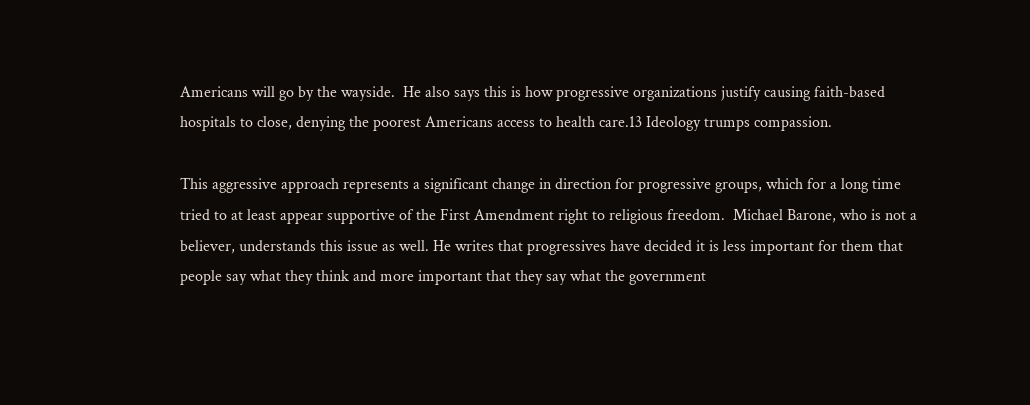Americans will go by the wayside.  He also says this is how progressive organizations justify causing faith-based hospitals to close, denying the poorest Americans access to health care.13 Ideology trumps compassion.

This aggressive approach represents a significant change in direction for progressive groups, which for a long time tried to at least appear supportive of the First Amendment right to religious freedom.  Michael Barone, who is not a believer, understands this issue as well. He writes that progressives have decided it is less important for them that people say what they think and more important that they say what the government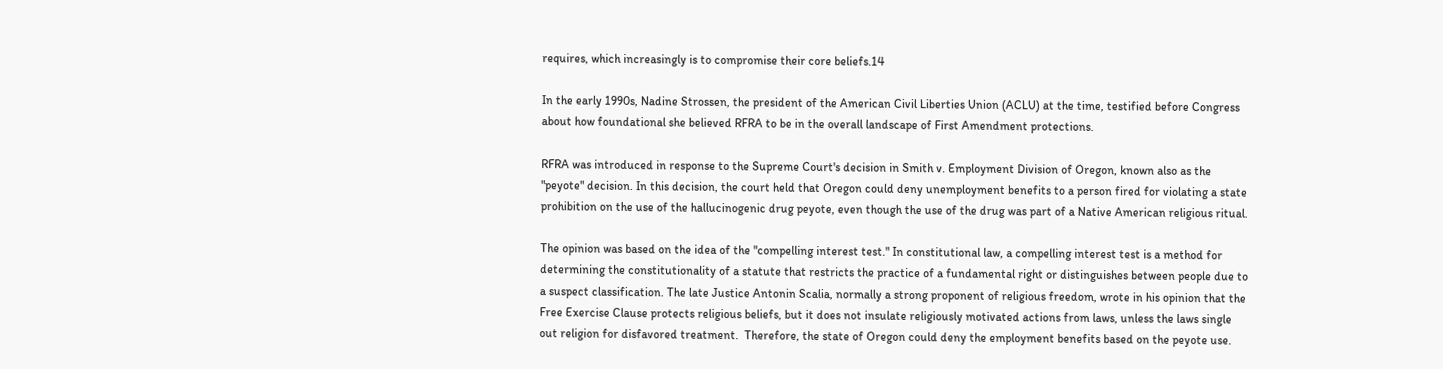requires, which increasingly is to compromise their core beliefs.14

In the early 1990s, Nadine Strossen, the president of the American Civil Liberties Union (ACLU) at the time, testified before Congress about how foundational she believed RFRA to be in the overall landscape of First Amendment protections.

RFRA was introduced in response to the Supreme Court's decision in Smith v. Employment Division of Oregon, known also as the "peyote" decision. In this decision, the court held that Oregon could deny unemployment benefits to a person fired for violating a state prohibition on the use of the hallucinogenic drug peyote, even though the use of the drug was part of a Native American religious ritual.

The opinion was based on the idea of the "compelling interest test." In constitutional law, a compelling interest test is a method for determining the constitutionality of a statute that restricts the practice of a fundamental right or distinguishes between people due to a suspect classification. The late Justice Antonin Scalia, normally a strong proponent of religious freedom, wrote in his opinion that the Free Exercise Clause protects religious beliefs, but it does not insulate religiously motivated actions from laws, unless the laws single out religion for disfavored treatment.  Therefore, the state of Oregon could deny the employment benefits based on the peyote use.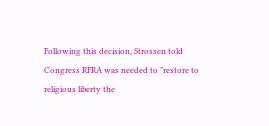Following this decision, Strossen told Congress RFRA was needed to "restore to religious liberty the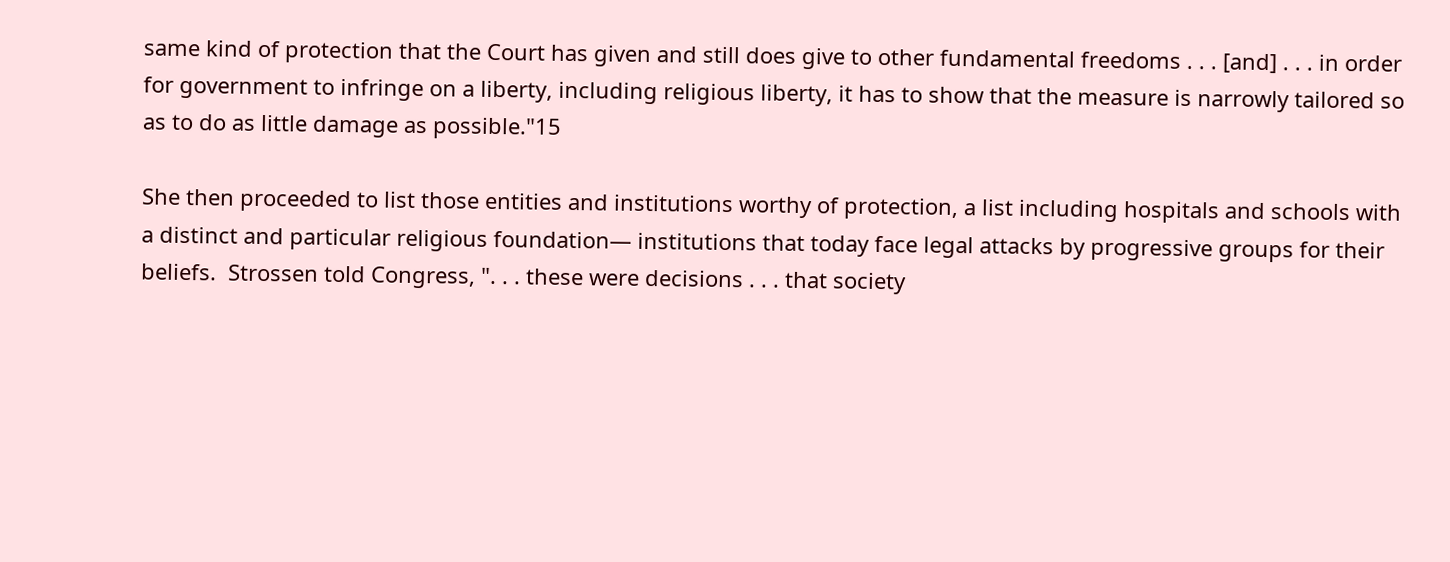same kind of protection that the Court has given and still does give to other fundamental freedoms . . . [and] . . . in order for government to infringe on a liberty, including religious liberty, it has to show that the measure is narrowly tailored so as to do as little damage as possible."15

She then proceeded to list those entities and institutions worthy of protection, a list including hospitals and schools with a distinct and particular religious foundation— institutions that today face legal attacks by progressive groups for their beliefs.  Strossen told Congress, ". . . these were decisions . . . that society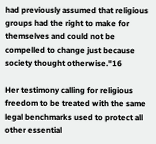had previously assumed that religious groups had the right to make for themselves and could not be compelled to change just because society thought otherwise."16

Her testimony calling for religious freedom to be treated with the same legal benchmarks used to protect all other essential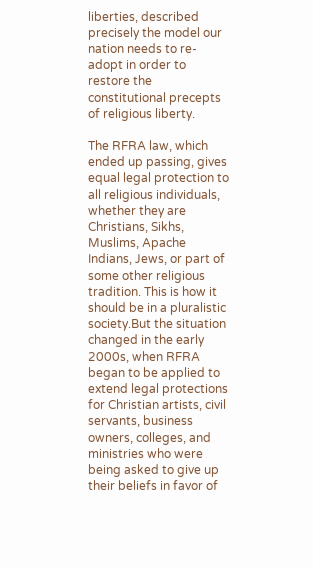liberties, described precisely the model our nation needs to re-adopt in order to restore the constitutional precepts of religious liberty.

The RFRA law, which ended up passing, gives equal legal protection to all religious individuals, whether they are Christians, Sikhs, Muslims, Apache Indians, Jews, or part of some other religious tradition. This is how it should be in a pluralistic society.But the situation changed in the early 2000s, when RFRA began to be applied to extend legal protections for Christian artists, civil servants, business owners, colleges, and ministries who were being asked to give up their beliefs in favor of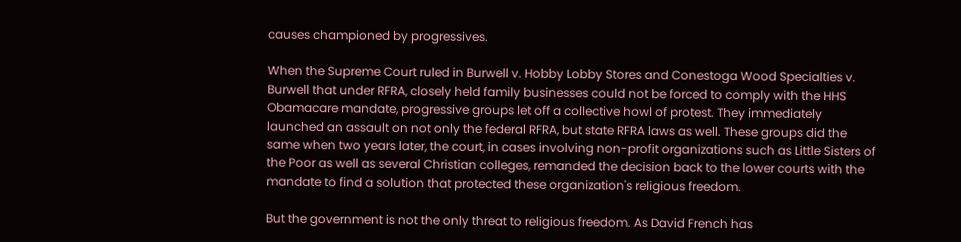causes championed by progressives.

When the Supreme Court ruled in Burwell v. Hobby Lobby Stores and Conestoga Wood Specialties v. Burwell that under RFRA, closely held family businesses could not be forced to comply with the HHS Obamacare mandate, progressive groups let off a collective howl of protest. They immediately launched an assault on not only the federal RFRA, but state RFRA laws as well. These groups did the same when two years later, the court, in cases involving non-profit organizations such as Little Sisters of the Poor as well as several Christian colleges, remanded the decision back to the lower courts with the mandate to find a solution that protected these organization's religious freedom.

But the government is not the only threat to religious freedom. As David French has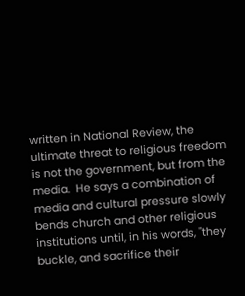written in National Review, the ultimate threat to religious freedom is not the government, but from the media.  He says a combination of media and cultural pressure slowly bends church and other religious institutions until, in his words, "they buckle, and sacrifice their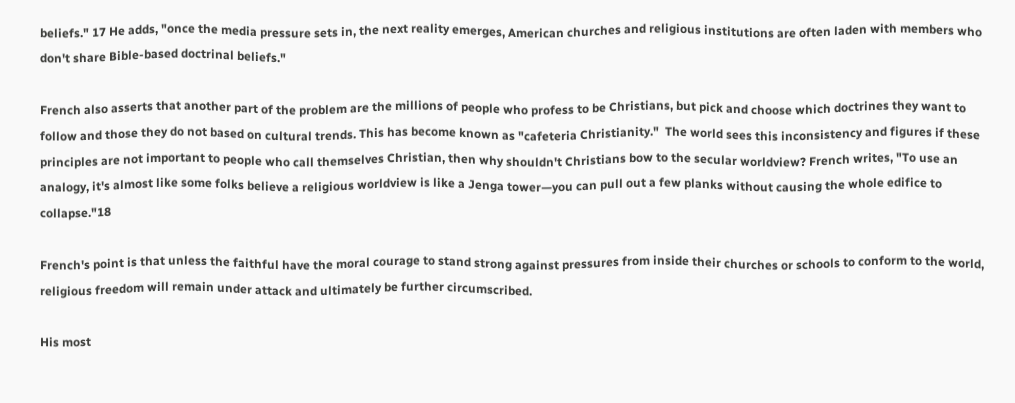beliefs." 17 He adds, "once the media pressure sets in, the next reality emerges, American churches and religious institutions are often laden with members who don't share Bible-based doctrinal beliefs."

French also asserts that another part of the problem are the millions of people who profess to be Christians, but pick and choose which doctrines they want to follow and those they do not based on cultural trends. This has become known as "cafeteria Christianity."  The world sees this inconsistency and figures if these principles are not important to people who call themselves Christian, then why shouldn't Christians bow to the secular worldview? French writes, "To use an analogy, it's almost like some folks believe a religious worldview is like a Jenga tower—you can pull out a few planks without causing the whole edifice to collapse."18

French's point is that unless the faithful have the moral courage to stand strong against pressures from inside their churches or schools to conform to the world, religious freedom will remain under attack and ultimately be further circumscribed.

His most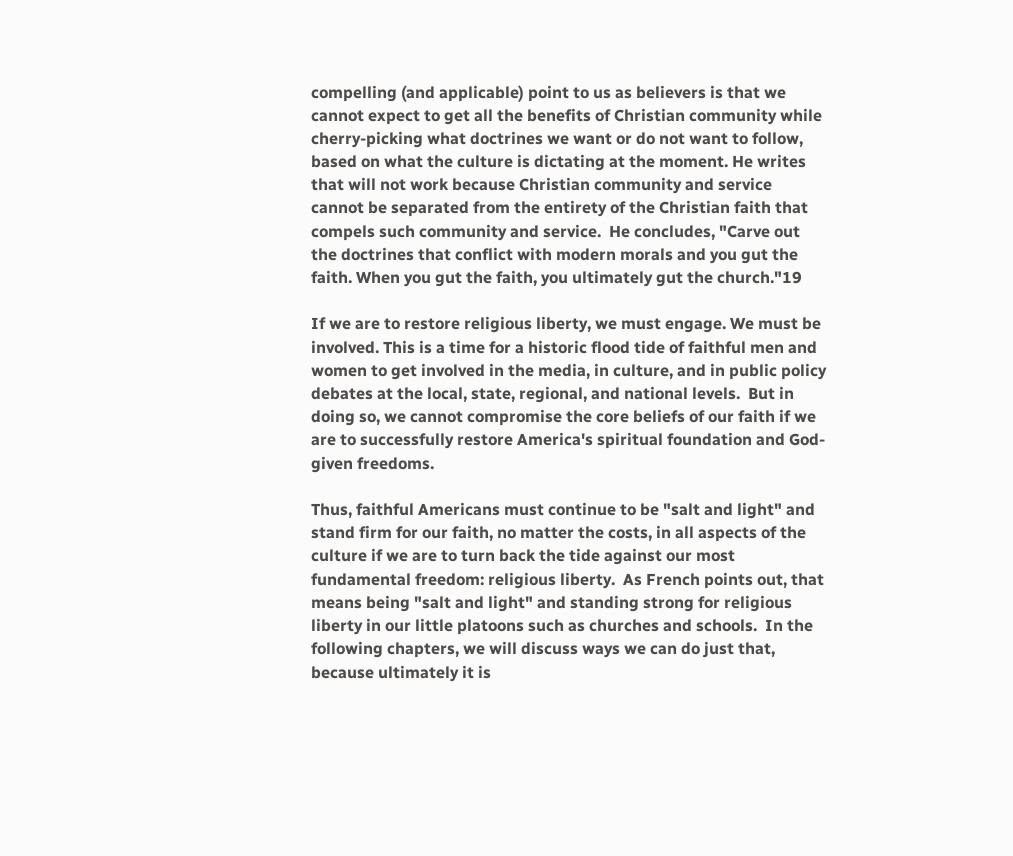compelling (and applicable) point to us as believers is that we cannot expect to get all the benefits of Christian community while cherry-picking what doctrines we want or do not want to follow, based on what the culture is dictating at the moment. He writes that will not work because Christian community and service cannot be separated from the entirety of the Christian faith that compels such community and service.  He concludes, "Carve out the doctrines that conflict with modern morals and you gut the faith. When you gut the faith, you ultimately gut the church."19

If we are to restore religious liberty, we must engage. We must be involved. This is a time for a historic flood tide of faithful men and women to get involved in the media, in culture, and in public policy debates at the local, state, regional, and national levels.  But in doing so, we cannot compromise the core beliefs of our faith if we are to successfully restore America's spiritual foundation and God-given freedoms.

Thus, faithful Americans must continue to be "salt and light" and stand firm for our faith, no matter the costs, in all aspects of the culture if we are to turn back the tide against our most fundamental freedom: religious liberty.  As French points out, that means being "salt and light" and standing strong for religious liberty in our little platoons such as churches and schools.  In the following chapters, we will discuss ways we can do just that, because ultimately it is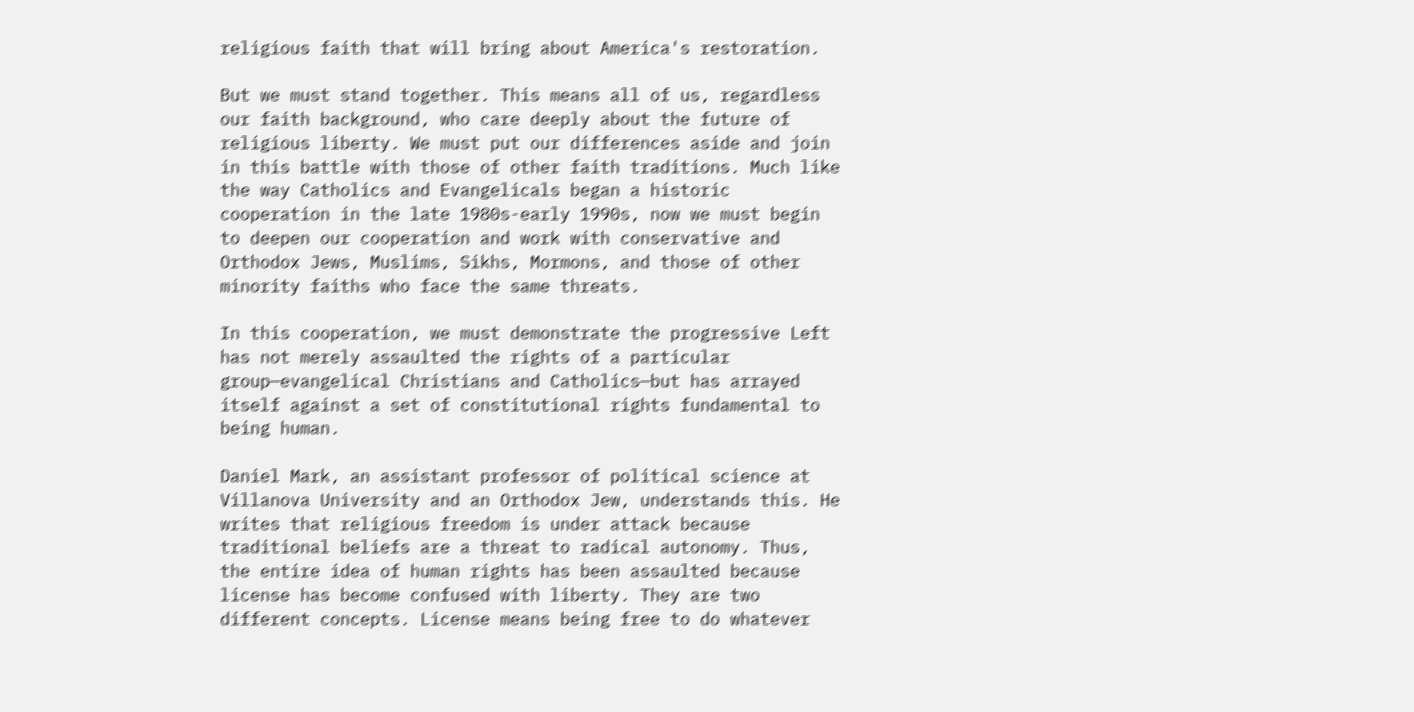religious faith that will bring about America's restoration.

But we must stand together. This means all of us, regardless our faith background, who care deeply about the future of religious liberty. We must put our differences aside and join in this battle with those of other faith traditions. Much like the way Catholics and Evangelicals began a historic cooperation in the late 1980s-early 1990s, now we must begin to deepen our cooperation and work with conservative and Orthodox Jews, Muslims, Sikhs, Mormons, and those of other minority faiths who face the same threats.

In this cooperation, we must demonstrate the progressive Left has not merely assaulted the rights of a particular group—evangelical Christians and Catholics—but has arrayed itself against a set of constitutional rights fundamental to being human.

Daniel Mark, an assistant professor of political science at Villanova University and an Orthodox Jew, understands this. He writes that religious freedom is under attack because traditional beliefs are a threat to radical autonomy. Thus, the entire idea of human rights has been assaulted because license has become confused with liberty. They are two different concepts. License means being free to do whatever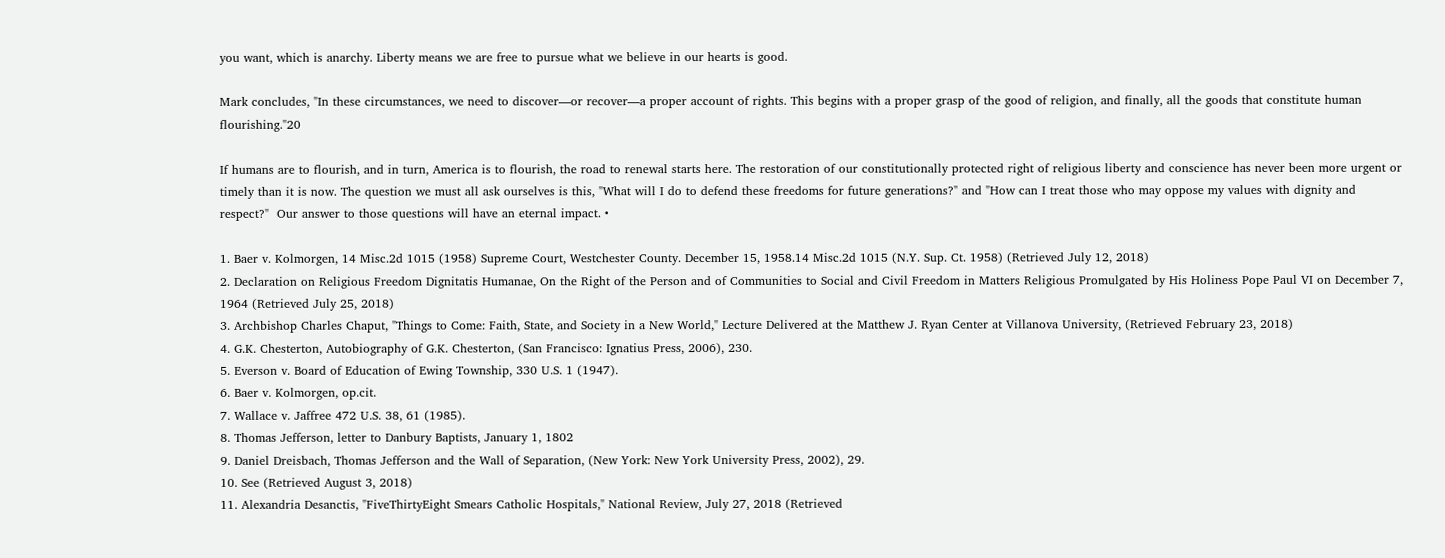you want, which is anarchy. Liberty means we are free to pursue what we believe in our hearts is good.

Mark concludes, "In these circumstances, we need to discover—or recover—a proper account of rights. This begins with a proper grasp of the good of religion, and finally, all the goods that constitute human flourishing."20

If humans are to flourish, and in turn, America is to flourish, the road to renewal starts here. The restoration of our constitutionally protected right of religious liberty and conscience has never been more urgent or timely than it is now. The question we must all ask ourselves is this, "What will I do to defend these freedoms for future generations?" and "How can I treat those who may oppose my values with dignity and respect?"  Our answer to those questions will have an eternal impact. •

1. Baer v. Kolmorgen, 14 Misc.2d 1015 (1958) Supreme Court, Westchester County. December 15, 1958.14 Misc.2d 1015 (N.Y. Sup. Ct. 1958) (Retrieved July 12, 2018)
2. Declaration on Religious Freedom Dignitatis Humanae, On the Right of the Person and of Communities to Social and Civil Freedom in Matters Religious Promulgated by His Holiness Pope Paul VI on December 7, 1964 (Retrieved July 25, 2018)
3. Archbishop Charles Chaput, "Things to Come: Faith, State, and Society in a New World," Lecture Delivered at the Matthew J. Ryan Center at Villanova University, (Retrieved February 23, 2018)
4. G.K. Chesterton, Autobiography of G.K. Chesterton, (San Francisco: Ignatius Press, 2006), 230.
5. Everson v. Board of Education of Ewing Township, 330 U.S. 1 (1947).
6. Baer v. Kolmorgen, op.cit.
7. Wallace v. Jaffree 472 U.S. 38, 61 (1985).
8. Thomas Jefferson, letter to Danbury Baptists, January 1, 1802
9. Daniel Dreisbach, Thomas Jefferson and the Wall of Separation, (New York: New York University Press, 2002), 29.
10. See (Retrieved August 3, 2018)
11. Alexandria Desanctis, "FiveThirtyEight Smears Catholic Hospitals," National Review, July 27, 2018 (Retrieved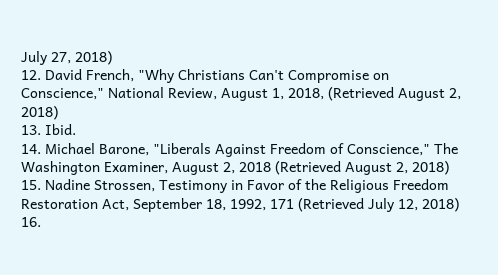July 27, 2018)
12. David French, "Why Christians Can't Compromise on Conscience," National Review, August 1, 2018, (Retrieved August 2, 2018)
13. Ibid.
14. Michael Barone, "Liberals Against Freedom of Conscience," The Washington Examiner, August 2, 2018 (Retrieved August 2, 2018)
15. Nadine Strossen, Testimony in Favor of the Religious Freedom Restoration Act, September 18, 1992, 171 (Retrieved July 12, 2018)
16.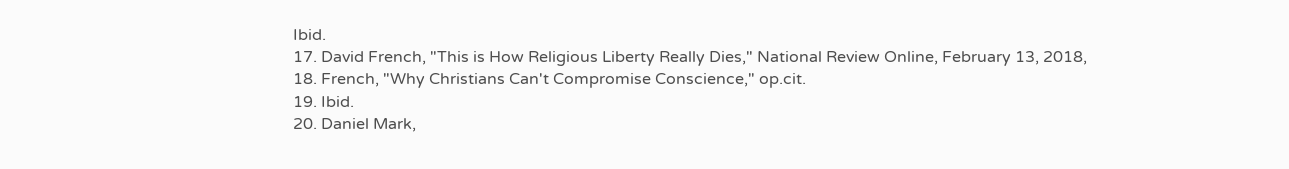Ibid.
17. David French, "This is How Religious Liberty Really Dies," National Review Online, February 13, 2018,
18. French, "Why Christians Can't Compromise Conscience," op.cit.
19. Ibid.
20. Daniel Mark,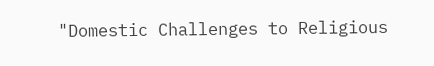"Domestic Challenges to Religious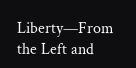Liberty—From the Left and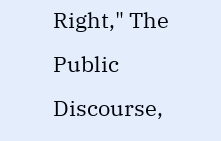Right," The Public Discourse,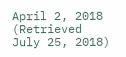April 2, 2018 (Retrieved July 25, 2018)